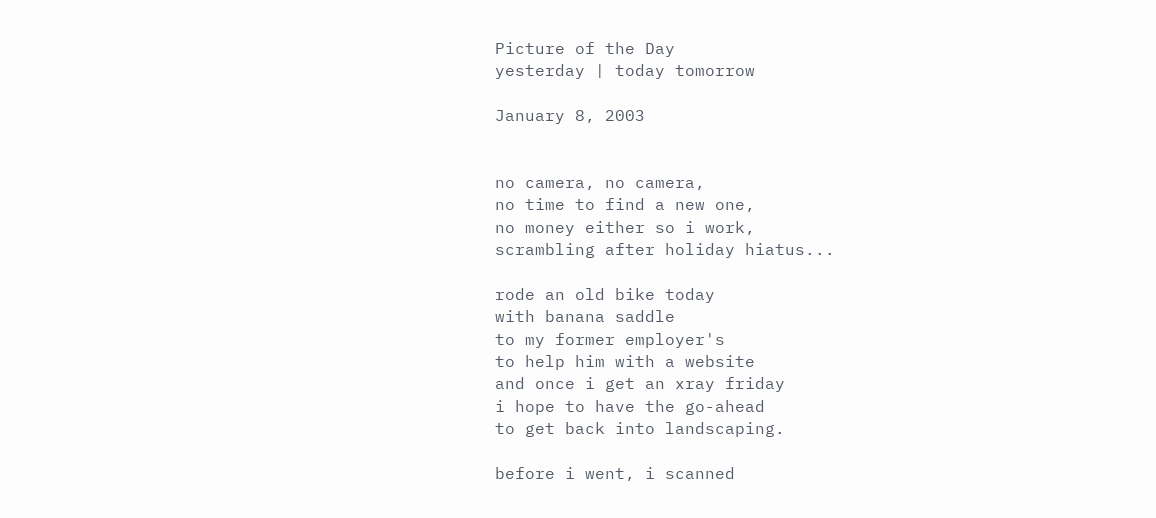Picture of the Day
yesterday | today tomorrow

January 8, 2003


no camera, no camera,
no time to find a new one,
no money either so i work,
scrambling after holiday hiatus...

rode an old bike today
with banana saddle
to my former employer's
to help him with a website
and once i get an xray friday
i hope to have the go-ahead
to get back into landscaping.

before i went, i scanned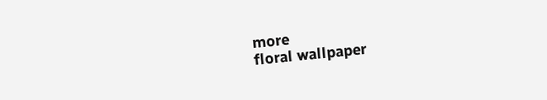more
floral wallpaper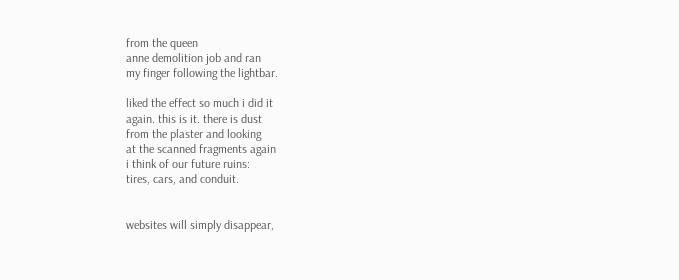from the queen
anne demolition job and ran
my finger following the lightbar.

liked the effect so much i did it
again. this is it. there is dust
from the plaster and looking
at the scanned fragments again
i think of our future ruins:
tires, cars, and conduit.


websites will simply disappear,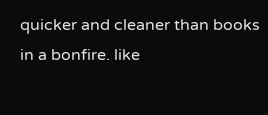quicker and cleaner than books
in a bonfire. like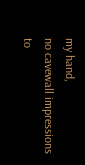my hand,
no cavewall impressions to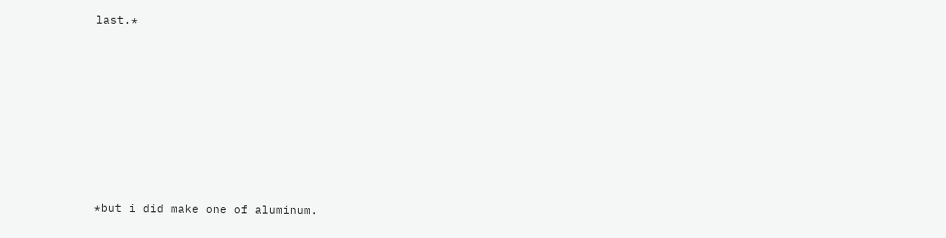last.*








*but i did make one of aluminum.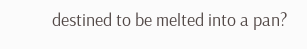destined to be melted into a pan?